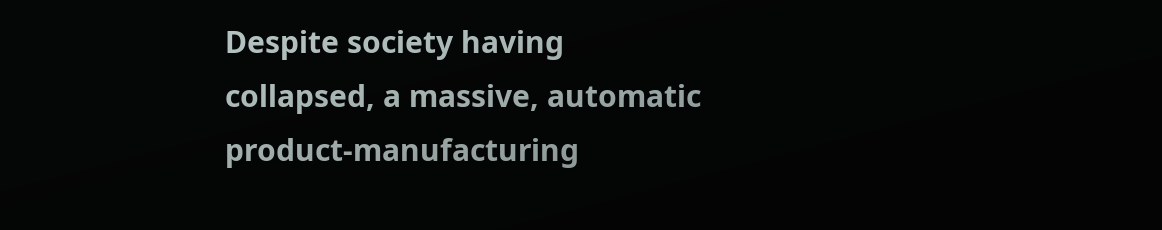Despite society having collapsed, a massive, automatic product-manufacturing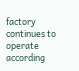factory continues to operate according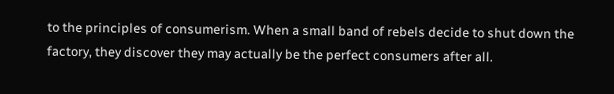to the principles of consumerism. When a small band of rebels decide to shut down the factory, they discover they may actually be the perfect consumers after all.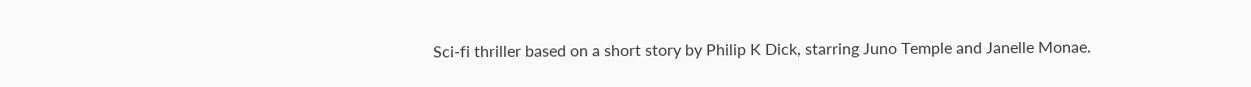Sci-fi thriller based on a short story by Philip K Dick, starring Juno Temple and Janelle Monae.